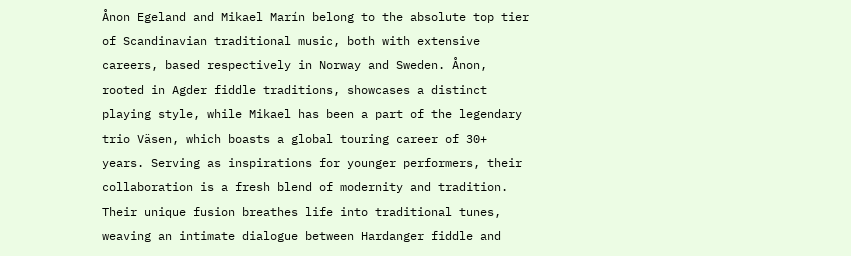Ånon Egeland and Mikael Marín belong to the absolute top tier of Scandinavian traditional music, both with extensive careers, based respectively in Norway and Sweden. Ånon, rooted in Agder fiddle traditions, showcases a distinct playing style, while Mikael has been a part of the legendary trio Väsen, which boasts a global touring career of 30+ years. Serving as inspirations for younger performers, their collaboration is a fresh blend of modernity and tradition. Their unique fusion breathes life into traditional tunes, weaving an intimate dialogue between Hardanger fiddle and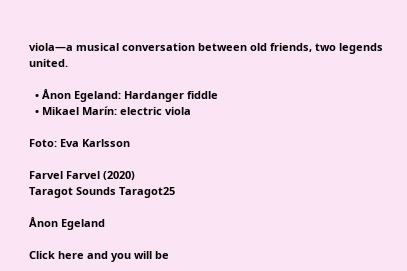viola—a musical conversation between old friends, two legends united.

  • Ånon Egeland: Hardanger fiddle
  • Mikael Marín: electric viola

Foto: Eva Karlsson

Farvel Farvel (2020)
Taragot Sounds Taragot25

Ånon Egeland

Click here and you will be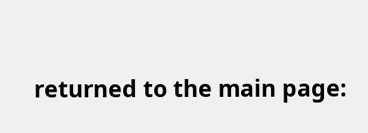returned to the main page: